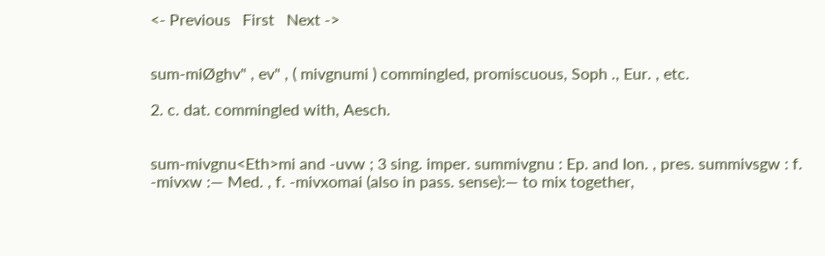<- Previous   First   Next ->


sum-miØghv" , ev" , ( mivgnumi ) commingled, promiscuous, Soph ., Eur. , etc.

2. c. dat. commingled with, Aesch.


sum-mivgnu<Eth>mi and -uvw ; 3 sing. imper. summivgnu : Ep. and Ion. , pres. summivsgw : f. -mivxw :— Med. , f. -mivxomai (also in pass. sense):— to mix together,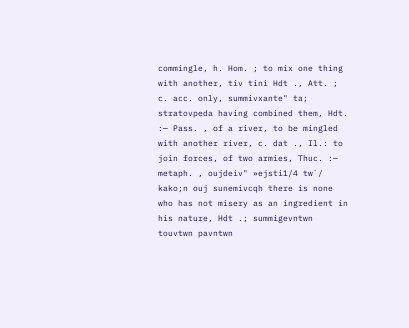commingle, h. Hom. ; to mix one thing with another, tiv tini Hdt ., Att. ; c. acc. only, summivxante" ta; stratovpeda having combined them, Hdt. :— Pass. , of a river, to be mingled with another river, c. dat ., Il.: to join forces, of two armies, Thuc. :— metaph. , oujdeiv" »ejsti1/4 tw`/ kako;n ouj sunemivcqh there is none who has not misery as an ingredient in his nature, Hdt .; summigevntwn touvtwn pavntwn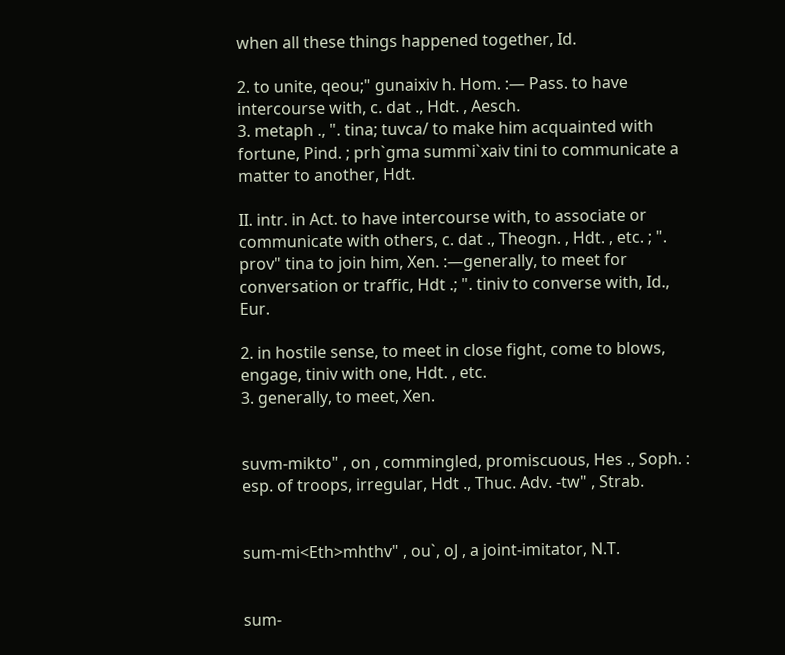when all these things happened together, Id.

2. to unite, qeou;" gunaixiv h. Hom. :— Pass. to have intercourse with, c. dat ., Hdt. , Aesch.
3. metaph ., ". tina; tuvca/ to make him acquainted with fortune, Pind. ; prh`gma summi`xaiv tini to communicate a matter to another, Hdt.

II. intr. in Act. to have intercourse with, to associate or communicate with others, c. dat ., Theogn. , Hdt. , etc. ; ". prov" tina to join him, Xen. :—generally, to meet for conversation or traffic, Hdt .; ". tiniv to converse with, Id., Eur.

2. in hostile sense, to meet in close fight, come to blows, engage, tiniv with one, Hdt. , etc.
3. generally, to meet, Xen.


suvm-mikto" , on , commingled, promiscuous, Hes ., Soph. : esp. of troops, irregular, Hdt ., Thuc. Adv. -tw" , Strab.


sum-mi<Eth>mhthv" , ou`, oJ , a joint-imitator, N.T.


sum-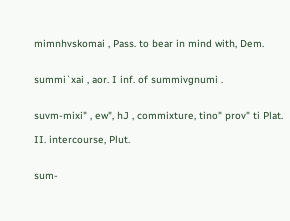mimnhvskomai , Pass. to bear in mind with, Dem.


summi`xai , aor. I inf. of summivgnumi .


suvm-mixi" , ew", hJ , commixture, tino" prov" ti Plat.

II. intercourse, Plut.


sum-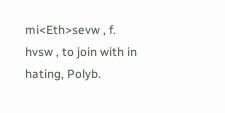mi<Eth>sevw , f. hvsw , to join with in hating, Polyb.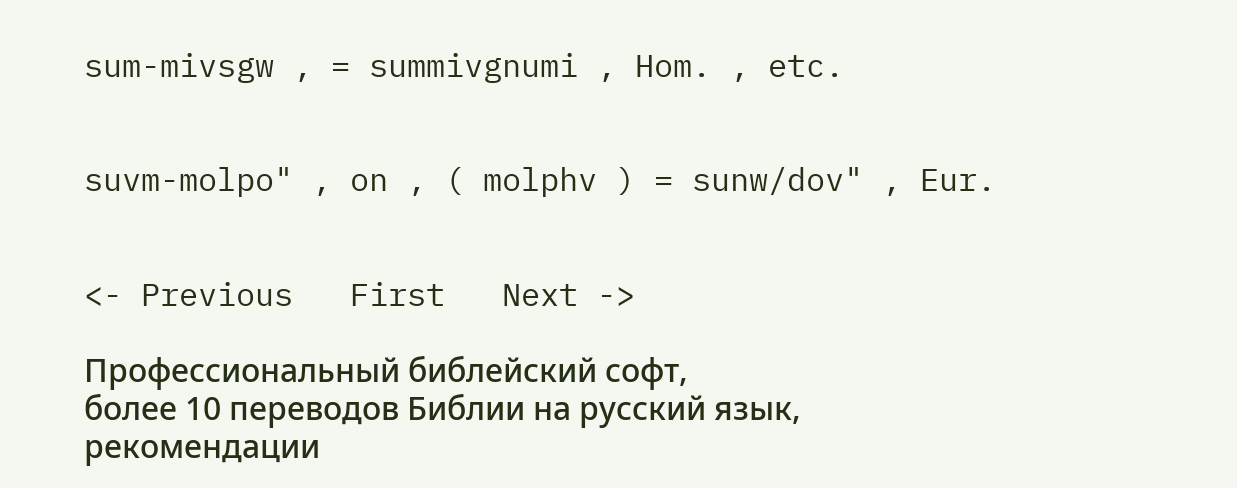sum-mivsgw , = summivgnumi , Hom. , etc.


suvm-molpo" , on , ( molphv ) = sunw/dov" , Eur.


<- Previous   First   Next ->

Профессиональный библейский софт,
более 10 переводов Библии на русский язык,
рекомендации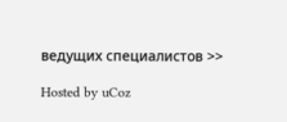ведущих специалистов >>

Hosted by uCoz